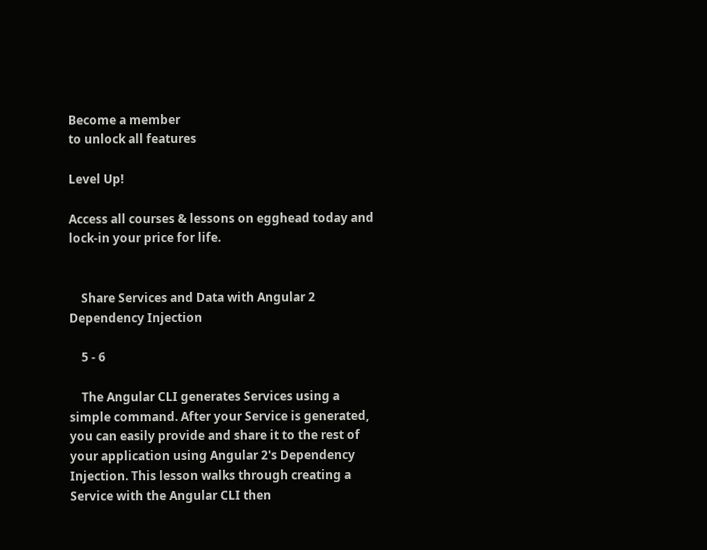Become a member
to unlock all features

Level Up!

Access all courses & lessons on egghead today and lock-in your price for life.


    Share Services and Data with Angular 2 Dependency Injection

    5 - 6

    The Angular CLI generates Services using a simple command. After your Service is generated, you can easily provide and share it to the rest of your application using Angular 2's Dependency Injection. This lesson walks through creating a Service with the Angular CLI then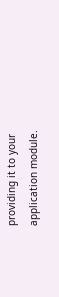providing it to your application module.